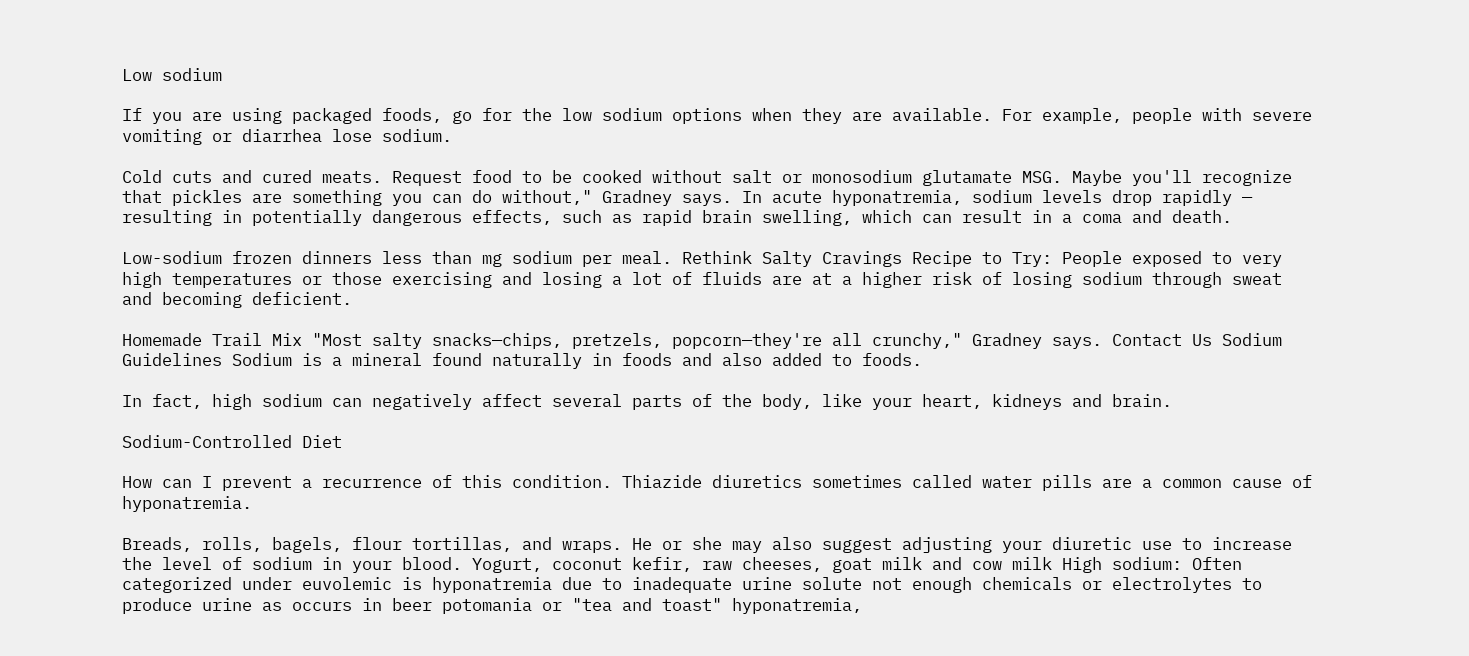Low sodium

If you are using packaged foods, go for the low sodium options when they are available. For example, people with severe vomiting or diarrhea lose sodium.

Cold cuts and cured meats. Request food to be cooked without salt or monosodium glutamate MSG. Maybe you'll recognize that pickles are something you can do without," Gradney says. In acute hyponatremia, sodium levels drop rapidly — resulting in potentially dangerous effects, such as rapid brain swelling, which can result in a coma and death.

Low-sodium frozen dinners less than mg sodium per meal. Rethink Salty Cravings Recipe to Try: People exposed to very high temperatures or those exercising and losing a lot of fluids are at a higher risk of losing sodium through sweat and becoming deficient.

Homemade Trail Mix "Most salty snacks—chips, pretzels, popcorn—they're all crunchy," Gradney says. Contact Us Sodium Guidelines Sodium is a mineral found naturally in foods and also added to foods.

In fact, high sodium can negatively affect several parts of the body, like your heart, kidneys and brain.

Sodium-Controlled Diet

How can I prevent a recurrence of this condition. Thiazide diuretics sometimes called water pills are a common cause of hyponatremia.

Breads, rolls, bagels, flour tortillas, and wraps. He or she may also suggest adjusting your diuretic use to increase the level of sodium in your blood. Yogurt, coconut kefir, raw cheeses, goat milk and cow milk High sodium: Often categorized under euvolemic is hyponatremia due to inadequate urine solute not enough chemicals or electrolytes to produce urine as occurs in beer potomania or "tea and toast" hyponatremia,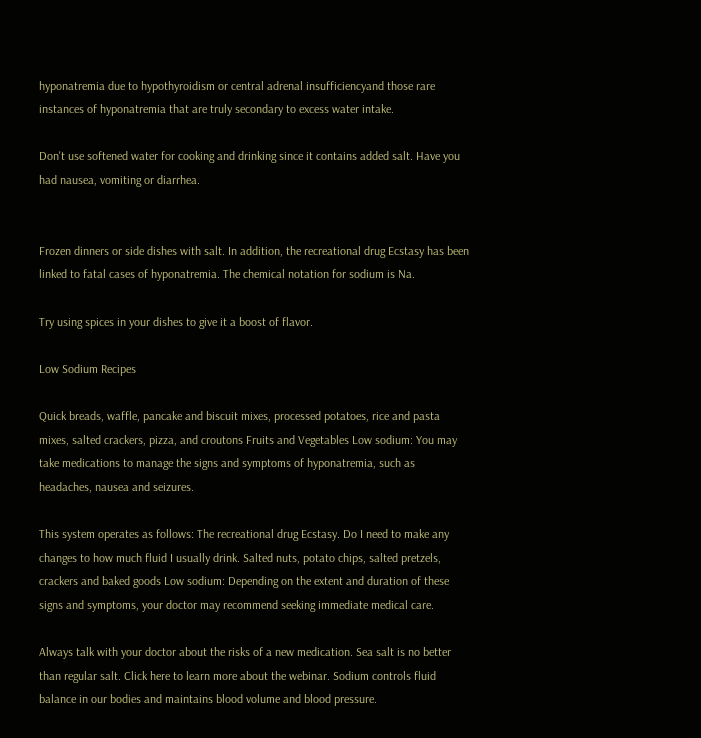hyponatremia due to hypothyroidism or central adrenal insufficiencyand those rare instances of hyponatremia that are truly secondary to excess water intake.

Don't use softened water for cooking and drinking since it contains added salt. Have you had nausea, vomiting or diarrhea.


Frozen dinners or side dishes with salt. In addition, the recreational drug Ecstasy has been linked to fatal cases of hyponatremia. The chemical notation for sodium is Na.

Try using spices in your dishes to give it a boost of flavor.

Low Sodium Recipes

Quick breads, waffle, pancake and biscuit mixes, processed potatoes, rice and pasta mixes, salted crackers, pizza, and croutons Fruits and Vegetables Low sodium: You may take medications to manage the signs and symptoms of hyponatremia, such as headaches, nausea and seizures.

This system operates as follows: The recreational drug Ecstasy. Do I need to make any changes to how much fluid I usually drink. Salted nuts, potato chips, salted pretzels, crackers and baked goods Low sodium: Depending on the extent and duration of these signs and symptoms, your doctor may recommend seeking immediate medical care.

Always talk with your doctor about the risks of a new medication. Sea salt is no better than regular salt. Click here to learn more about the webinar. Sodium controls fluid balance in our bodies and maintains blood volume and blood pressure.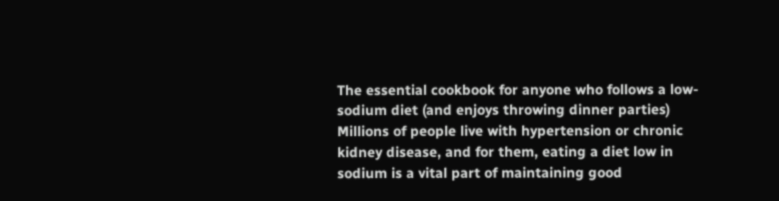The essential cookbook for anyone who follows a low-sodium diet (and enjoys throwing dinner parties) Millions of people live with hypertension or chronic kidney disease, and for them, eating a diet low in sodium is a vital part of maintaining good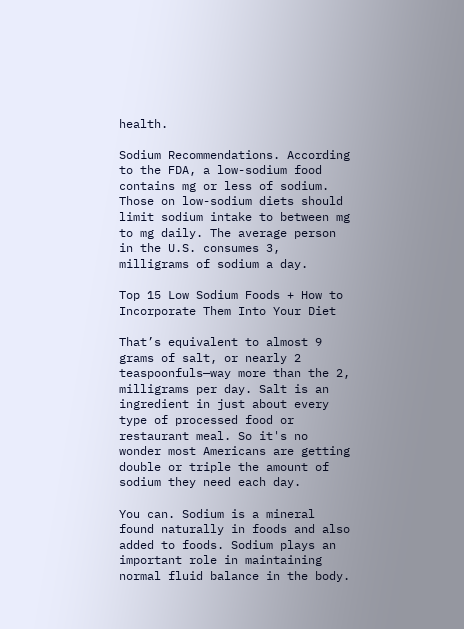health.

Sodium Recommendations. According to the FDA, a low-sodium food contains mg or less of sodium. Those on low-sodium diets should limit sodium intake to between mg to mg daily. The average person in the U.S. consumes 3, milligrams of sodium a day.

Top 15 Low Sodium Foods + How to Incorporate Them Into Your Diet

That’s equivalent to almost 9 grams of salt, or nearly 2 teaspoonfuls—way more than the 2, milligrams per day. Salt is an ingredient in just about every type of processed food or restaurant meal. So it's no wonder most Americans are getting double or triple the amount of sodium they need each day.

You can. Sodium is a mineral found naturally in foods and also added to foods. Sodium plays an important role in maintaining normal fluid balance in the body.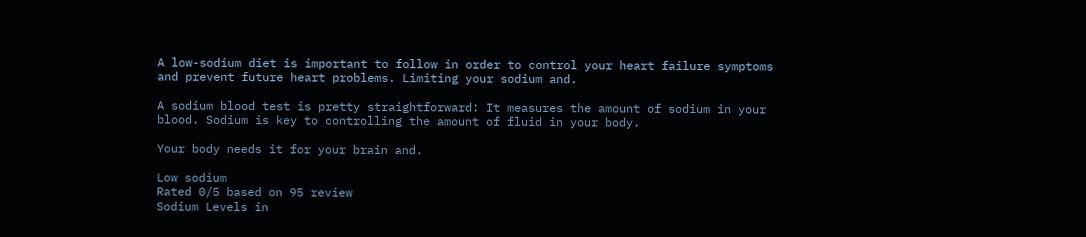A low-sodium diet is important to follow in order to control your heart failure symptoms and prevent future heart problems. Limiting your sodium and.

A sodium blood test is pretty straightforward: It measures the amount of sodium in your blood. Sodium is key to controlling the amount of fluid in your body.

Your body needs it for your brain and.

Low sodium
Rated 0/5 based on 95 review
Sodium Levels in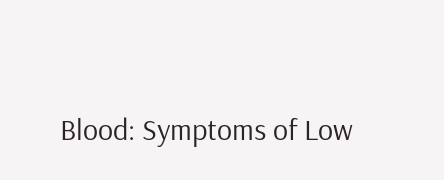Blood: Symptoms of Low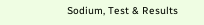Sodium, Test & Results